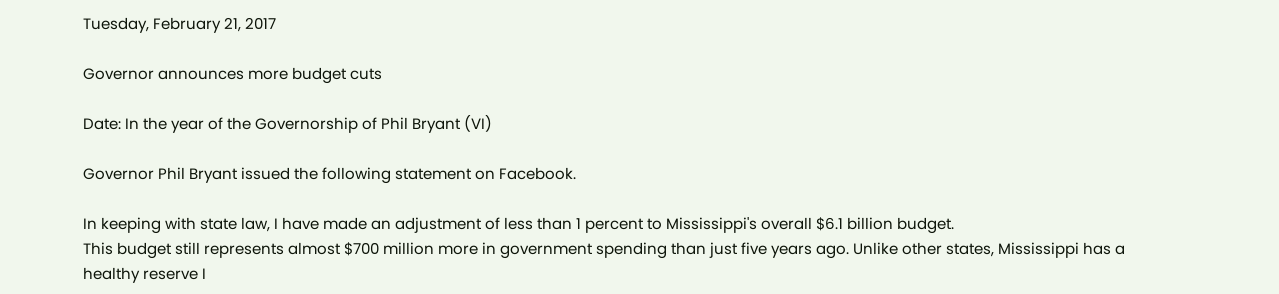Tuesday, February 21, 2017

Governor announces more budget cuts

Date: In the year of the Governorship of Phil Bryant (VI)

Governor Phil Bryant issued the following statement on Facebook.

In keeping with state law, I have made an adjustment of less than 1 percent to Mississippi's overall $6.1 billion budget.
This budget still represents almost $700 million more in government spending than just five years ago. Unlike other states, Mississippi has a healthy reserve I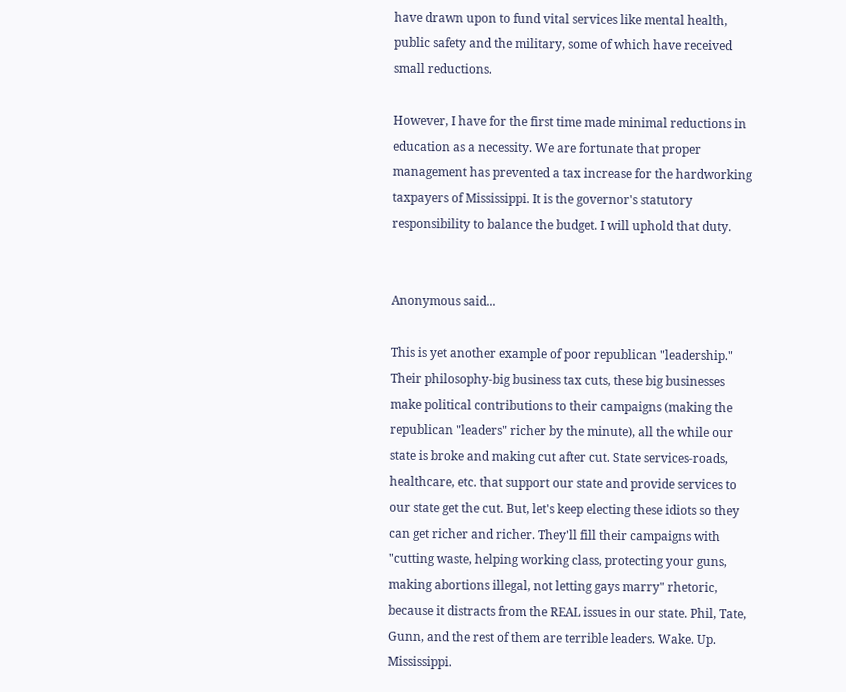have drawn upon to fund vital services like mental health, public safety and the military, some of which have received small reductions.

However, I have for the first time made minimal reductions in education as a necessity. We are fortunate that proper management has prevented a tax increase for the hardworking taxpayers of Mississippi. It is the governor's statutory responsibility to balance the budget. I will uphold that duty.


Anonymous said...

This is yet another example of poor republican "leadership." Their philosophy-big business tax cuts, these big businesses make political contributions to their campaigns (making the republican "leaders" richer by the minute), all the while our state is broke and making cut after cut. State services-roads, healthcare, etc. that support our state and provide services to our state get the cut. But, let's keep electing these idiots so they can get richer and richer. They'll fill their campaigns with "cutting waste, helping working class, protecting your guns, making abortions illegal, not letting gays marry" rhetoric, because it distracts from the REAL issues in our state. Phil, Tate, Gunn, and the rest of them are terrible leaders. Wake. Up. Mississippi.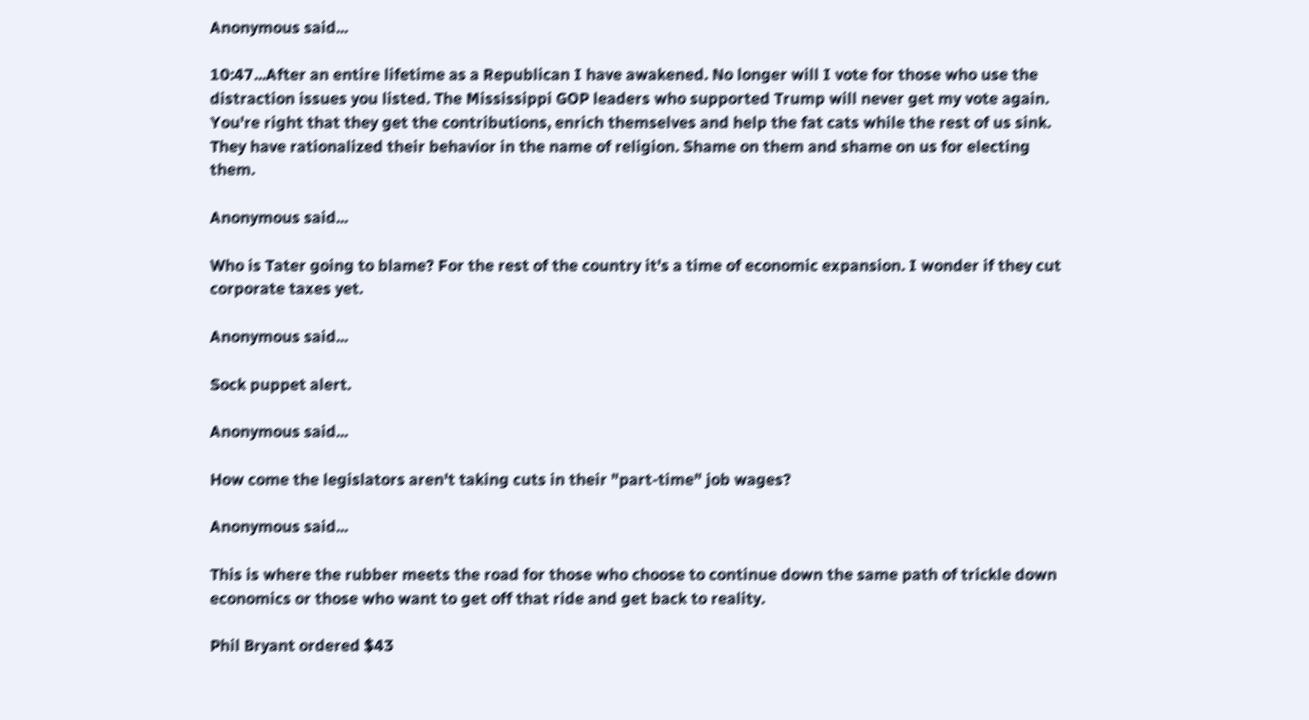Anonymous said...

10:47...After an entire lifetime as a Republican I have awakened. No longer will I vote for those who use the distraction issues you listed. The Mississippi GOP leaders who supported Trump will never get my vote again. You're right that they get the contributions, enrich themselves and help the fat cats while the rest of us sink. They have rationalized their behavior in the name of religion. Shame on them and shame on us for electing them.

Anonymous said...

Who is Tater going to blame? For the rest of the country it's a time of economic expansion. I wonder if they cut corporate taxes yet.

Anonymous said...

Sock puppet alert.

Anonymous said...

How come the legislators aren't taking cuts in their "part-time" job wages?

Anonymous said...

This is where the rubber meets the road for those who choose to continue down the same path of trickle down economics or those who want to get off that ride and get back to reality.

Phil Bryant ordered $43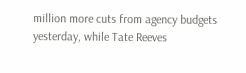million more cuts from agency budgets yesterday, while Tate Reeves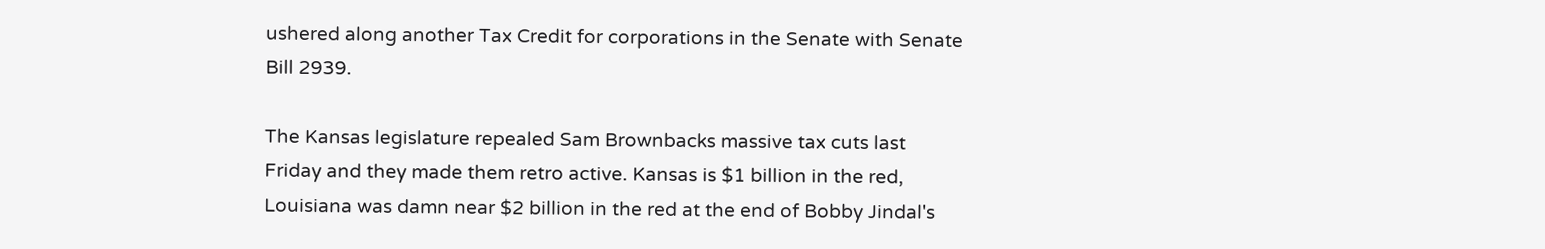ushered along another Tax Credit for corporations in the Senate with Senate Bill 2939.

The Kansas legislature repealed Sam Brownbacks massive tax cuts last Friday and they made them retro active. Kansas is $1 billion in the red, Louisiana was damn near $2 billion in the red at the end of Bobby Jindal's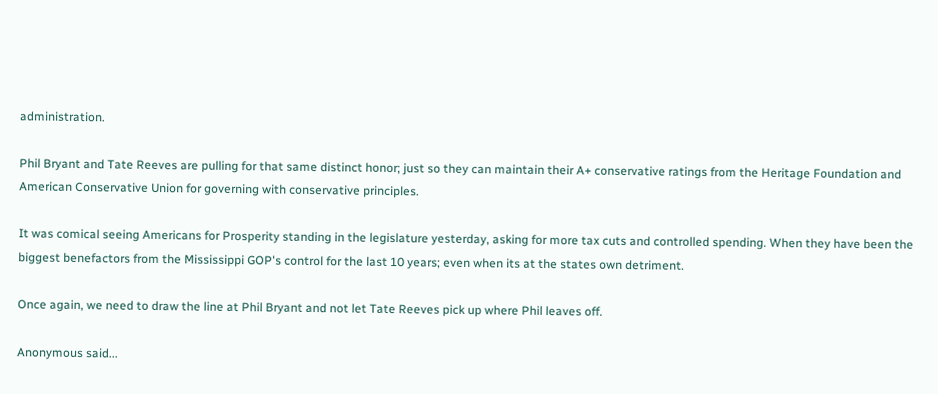administration.

Phil Bryant and Tate Reeves are pulling for that same distinct honor; just so they can maintain their A+ conservative ratings from the Heritage Foundation and American Conservative Union for governing with conservative principles.

It was comical seeing Americans for Prosperity standing in the legislature yesterday, asking for more tax cuts and controlled spending. When they have been the biggest benefactors from the Mississippi GOP's control for the last 10 years; even when its at the states own detriment.

Once again, we need to draw the line at Phil Bryant and not let Tate Reeves pick up where Phil leaves off.

Anonymous said...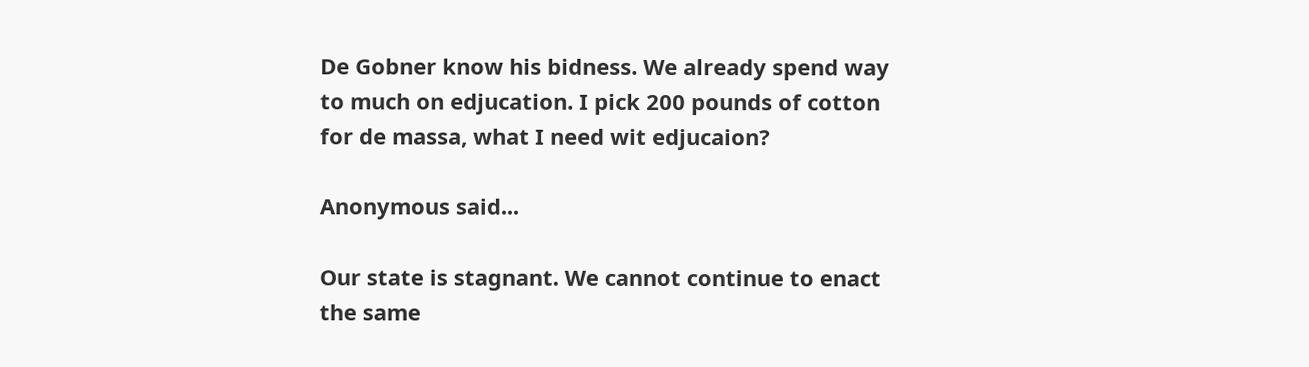De Gobner know his bidness. We already spend way to much on edjucation. I pick 200 pounds of cotton for de massa, what I need wit edjucaion?

Anonymous said...

Our state is stagnant. We cannot continue to enact the same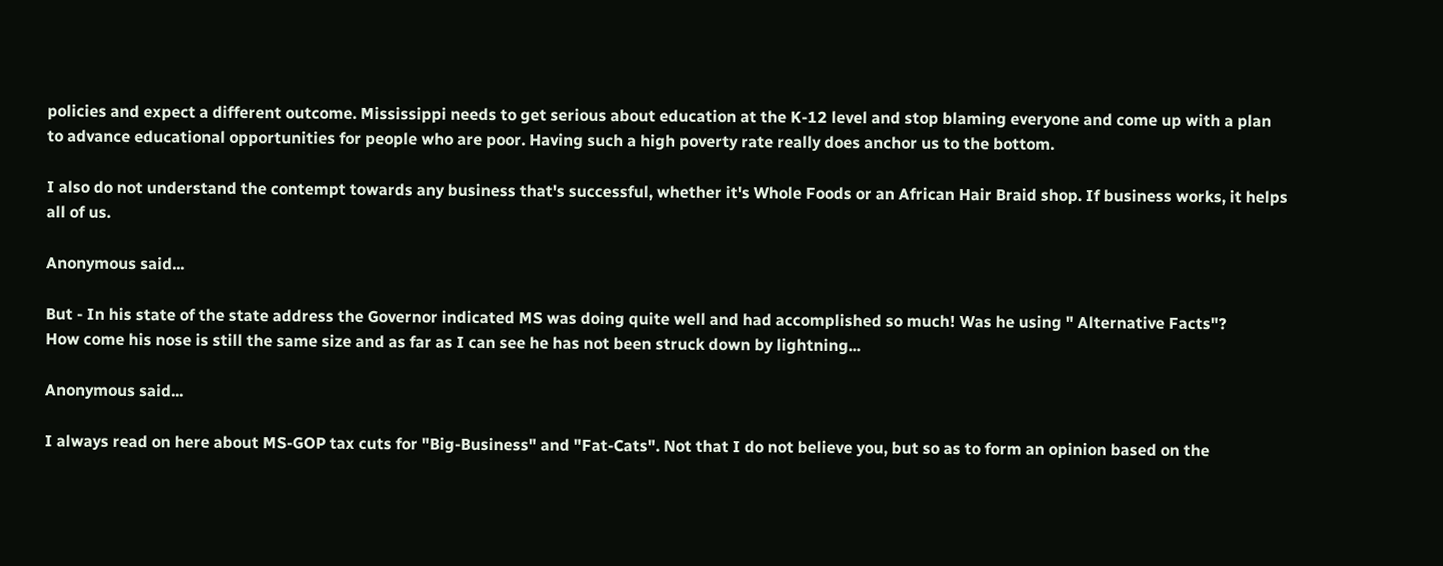policies and expect a different outcome. Mississippi needs to get serious about education at the K-12 level and stop blaming everyone and come up with a plan to advance educational opportunities for people who are poor. Having such a high poverty rate really does anchor us to the bottom.

I also do not understand the contempt towards any business that's successful, whether it's Whole Foods or an African Hair Braid shop. If business works, it helps all of us.

Anonymous said...

But - In his state of the state address the Governor indicated MS was doing quite well and had accomplished so much! Was he using " Alternative Facts"?
How come his nose is still the same size and as far as I can see he has not been struck down by lightning...

Anonymous said...

I always read on here about MS-GOP tax cuts for "Big-Business" and "Fat-Cats". Not that I do not believe you, but so as to form an opinion based on the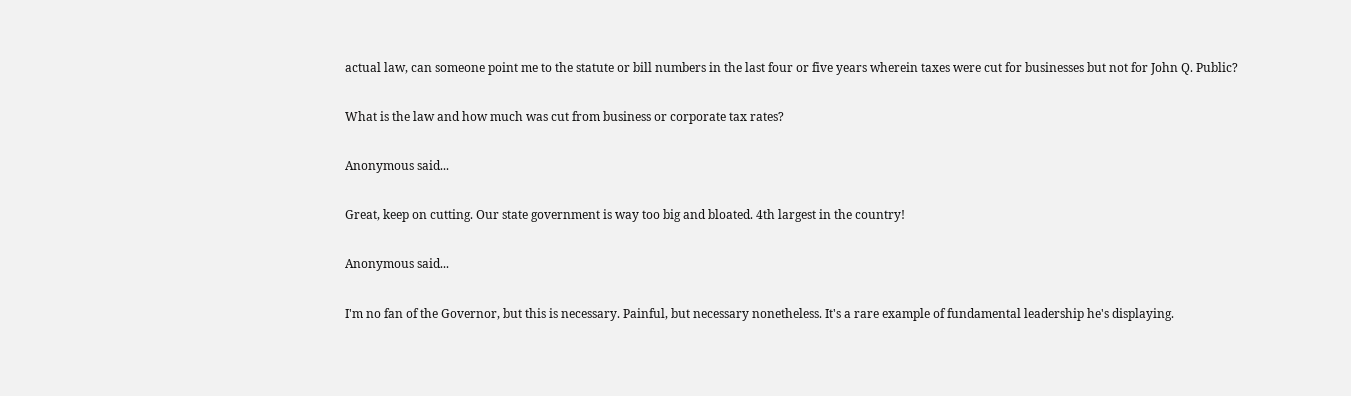actual law, can someone point me to the statute or bill numbers in the last four or five years wherein taxes were cut for businesses but not for John Q. Public?

What is the law and how much was cut from business or corporate tax rates?

Anonymous said...

Great, keep on cutting. Our state government is way too big and bloated. 4th largest in the country!

Anonymous said...

I'm no fan of the Governor, but this is necessary. Painful, but necessary nonetheless. It's a rare example of fundamental leadership he's displaying.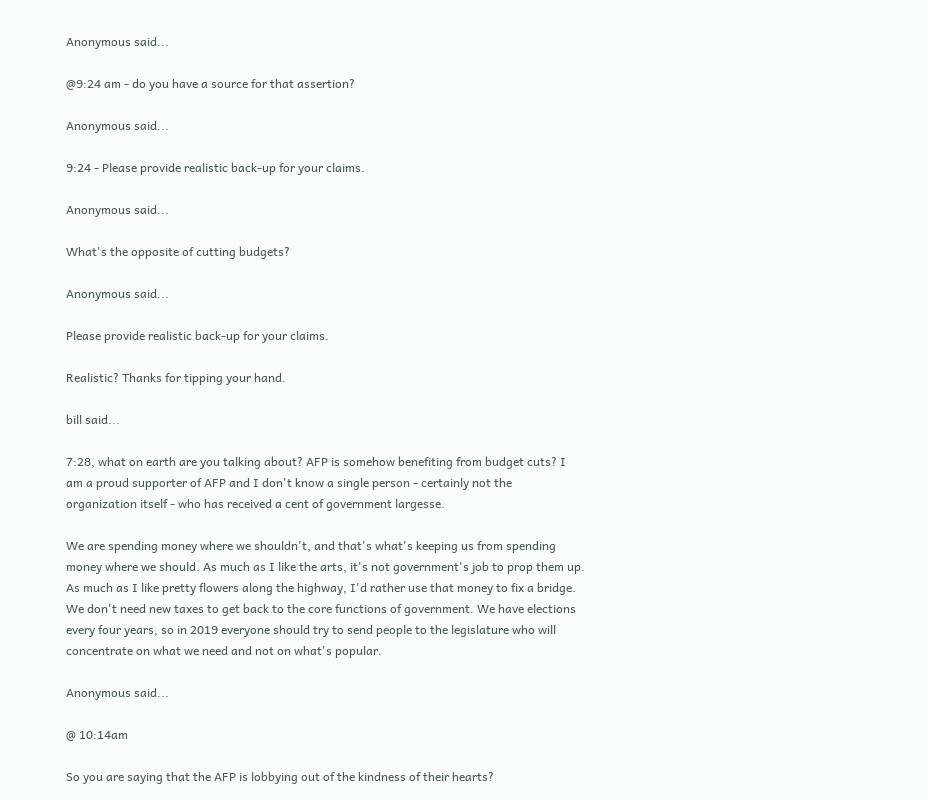Anonymous said...

@9:24 am - do you have a source for that assertion?

Anonymous said...

9:24 - Please provide realistic back-up for your claims.

Anonymous said...

What's the opposite of cutting budgets?

Anonymous said...

Please provide realistic back-up for your claims.

Realistic? Thanks for tipping your hand.

bill said...

7:28, what on earth are you talking about? AFP is somehow benefiting from budget cuts? I am a proud supporter of AFP and I don't know a single person - certainly not the organization itself - who has received a cent of government largesse.

We are spending money where we shouldn't, and that's what's keeping us from spending money where we should. As much as I like the arts, it's not government's job to prop them up. As much as I like pretty flowers along the highway, I'd rather use that money to fix a bridge. We don't need new taxes to get back to the core functions of government. We have elections every four years, so in 2019 everyone should try to send people to the legislature who will concentrate on what we need and not on what's popular.

Anonymous said...

@ 10:14am

So you are saying that the AFP is lobbying out of the kindness of their hearts?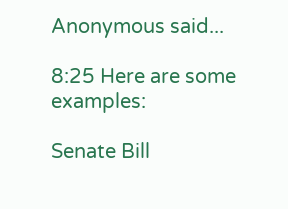Anonymous said...

8:25 Here are some examples:

Senate Bill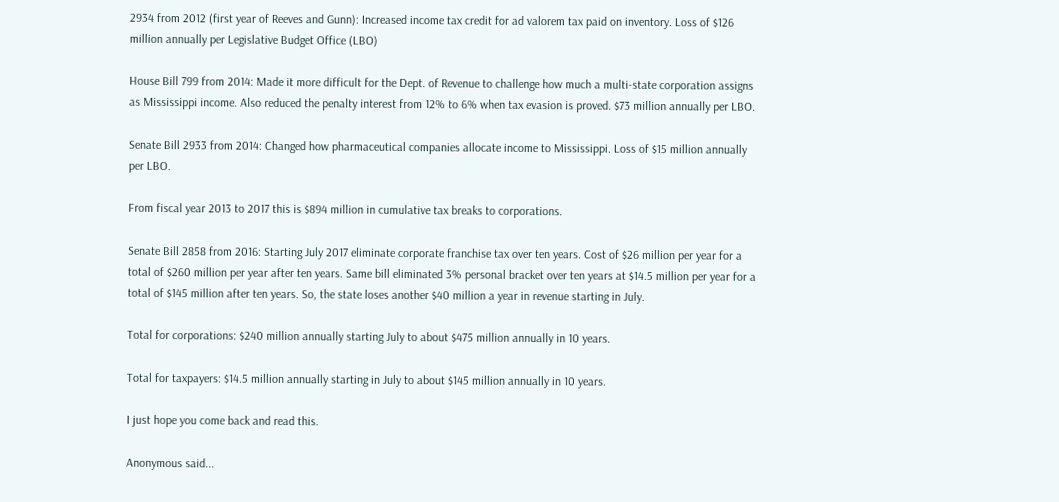2934 from 2012 (first year of Reeves and Gunn): Increased income tax credit for ad valorem tax paid on inventory. Loss of $126 million annually per Legislative Budget Office (LBO)

House Bill 799 from 2014: Made it more difficult for the Dept. of Revenue to challenge how much a multi-state corporation assigns as Mississippi income. Also reduced the penalty interest from 12% to 6% when tax evasion is proved. $73 million annually per LBO.

Senate Bill 2933 from 2014: Changed how pharmaceutical companies allocate income to Mississippi. Loss of $15 million annually per LBO.

From fiscal year 2013 to 2017 this is $894 million in cumulative tax breaks to corporations.

Senate Bill 2858 from 2016: Starting July 2017 eliminate corporate franchise tax over ten years. Cost of $26 million per year for a total of $260 million per year after ten years. Same bill eliminated 3% personal bracket over ten years at $14.5 million per year for a total of $145 million after ten years. So, the state loses another $40 million a year in revenue starting in July.

Total for corporations: $240 million annually starting July to about $475 million annually in 10 years.

Total for taxpayers: $14.5 million annually starting in July to about $145 million annually in 10 years.

I just hope you come back and read this.

Anonymous said...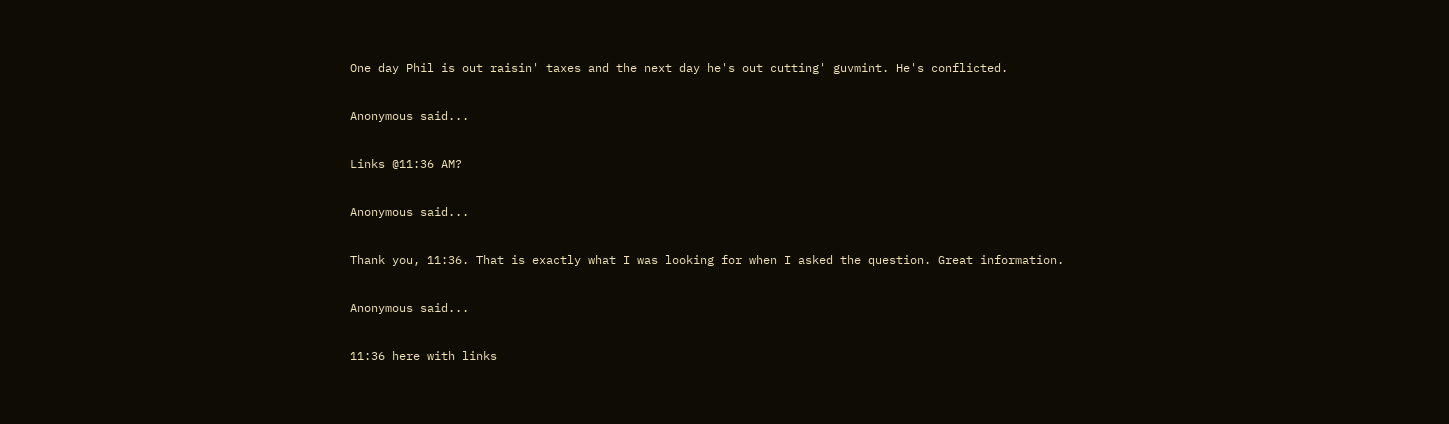One day Phil is out raisin' taxes and the next day he's out cutting' guvmint. He's conflicted.

Anonymous said...

Links @11:36 AM?

Anonymous said...

Thank you, 11:36. That is exactly what I was looking for when I asked the question. Great information.

Anonymous said...

11:36 here with links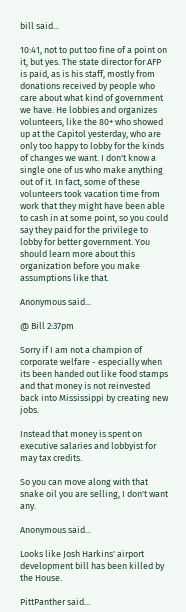bill said...

10:41, not to put too fine of a point on it, but yes. The state director for AFP is paid, as is his staff, mostly from donations received by people who care about what kind of government we have. He lobbies and organizes volunteers, like the 80+ who showed up at the Capitol yesterday, who are only too happy to lobby for the kinds of changes we want. I don't know a single one of us who make anything out of it. In fact, some of these volunteers took vacation time from work that they might have been able to cash in at some point, so you could say they paid for the privilege to lobby for better government. You should learn more about this organization before you make assumptions like that.

Anonymous said...

@ Bill 2:37pm

Sorry if I am not a champion of corporate welfare - especially when its been handed out like food stamps and that money is not reinvested back into Mississippi by creating new jobs.

Instead that money is spent on executive salaries and lobbyist for may tax credits.

So you can move along with that snake oil you are selling, I don't want any.

Anonymous said...

Looks like Josh Harkins' airport development bill has been killed by the House.

PittPanther said...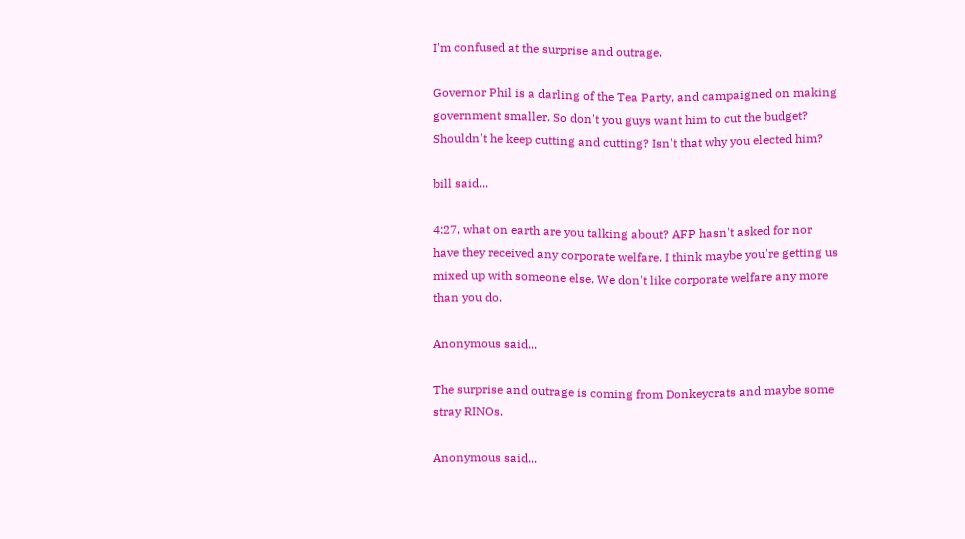I'm confused at the surprise and outrage.

Governor Phil is a darling of the Tea Party, and campaigned on making government smaller. So don't you guys want him to cut the budget? Shouldn't he keep cutting and cutting? Isn't that why you elected him?

bill said...

4:27, what on earth are you talking about? AFP hasn't asked for nor have they received any corporate welfare. I think maybe you're getting us mixed up with someone else. We don't like corporate welfare any more than you do.

Anonymous said...

The surprise and outrage is coming from Donkeycrats and maybe some stray RINOs.

Anonymous said...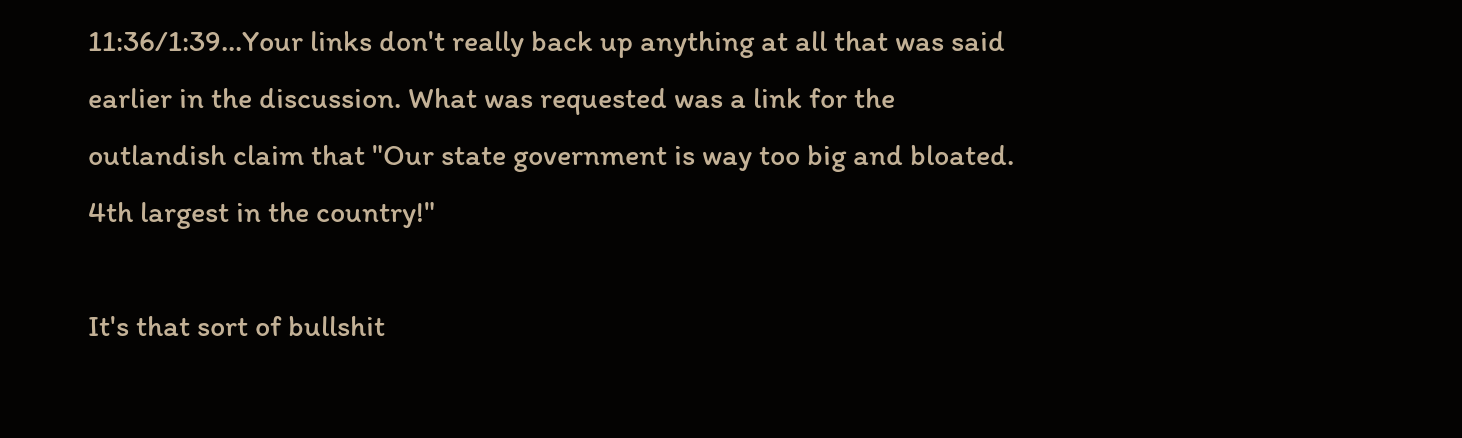11:36/1:39...Your links don't really back up anything at all that was said earlier in the discussion. What was requested was a link for the outlandish claim that "Our state government is way too big and bloated. 4th largest in the country!"

It's that sort of bullshit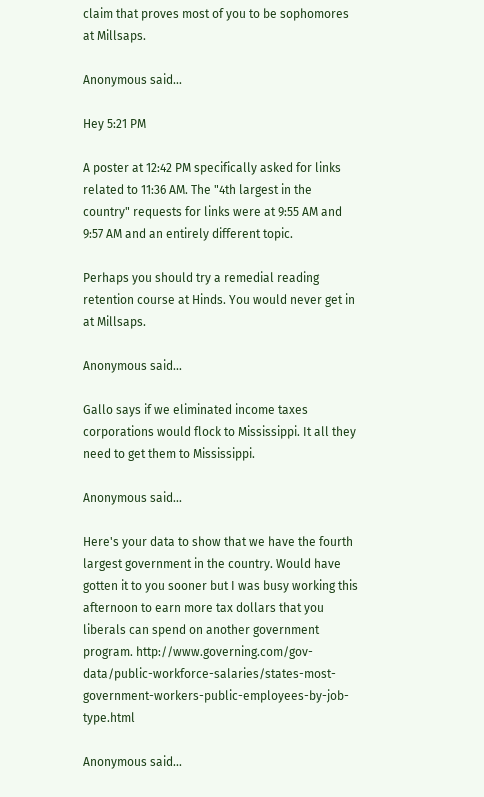claim that proves most of you to be sophomores at Millsaps.

Anonymous said...

Hey 5:21 PM

A poster at 12:42 PM specifically asked for links related to 11:36 AM. The "4th largest in the country" requests for links were at 9:55 AM and 9:57 AM and an entirely different topic.

Perhaps you should try a remedial reading retention course at Hinds. You would never get in at Millsaps.

Anonymous said...

Gallo says if we eliminated income taxes corporations would flock to Mississippi. It all they need to get them to Mississippi.

Anonymous said...

Here's your data to show that we have the fourth largest government in the country. Would have gotten it to you sooner but I was busy working this afternoon to earn more tax dollars that you liberals can spend on another government program. http://www.governing.com/gov-data/public-workforce-salaries/states-most-government-workers-public-employees-by-job-type.html

Anonymous said...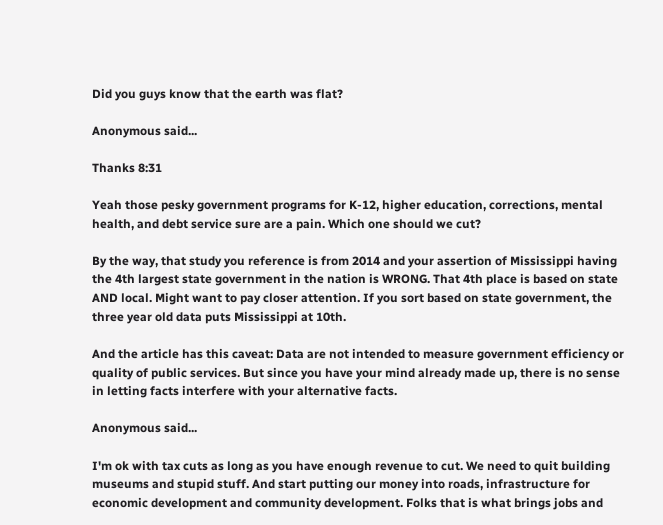Did you guys know that the earth was flat?

Anonymous said...

Thanks 8:31

Yeah those pesky government programs for K-12, higher education, corrections, mental health, and debt service sure are a pain. Which one should we cut?

By the way, that study you reference is from 2014 and your assertion of Mississippi having the 4th largest state government in the nation is WRONG. That 4th place is based on state AND local. Might want to pay closer attention. If you sort based on state government, the three year old data puts Mississippi at 10th.

And the article has this caveat: Data are not intended to measure government efficiency or quality of public services. But since you have your mind already made up, there is no sense in letting facts interfere with your alternative facts.

Anonymous said...

I'm ok with tax cuts as long as you have enough revenue to cut. We need to quit building museums and stupid stuff. And start putting our money into roads, infrastructure for economic development and community development. Folks that is what brings jobs and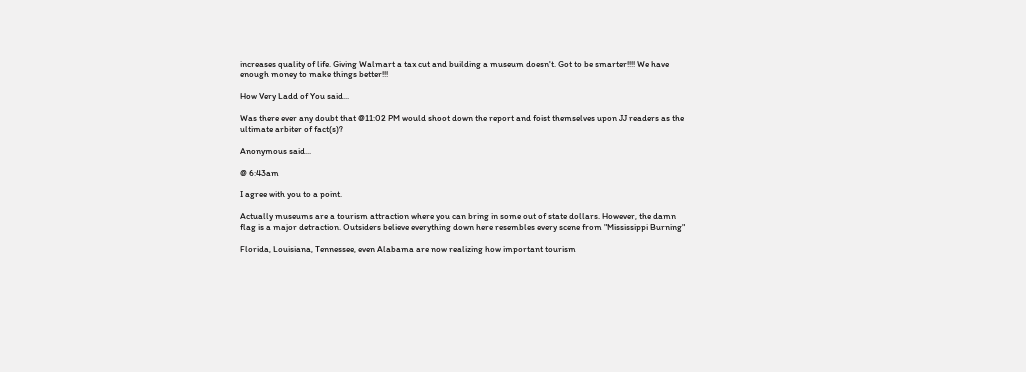increases quality of life. Giving Walmart a tax cut and building a museum doesn't. Got to be smarter!!!! We have enough money to make things better!!!

How Very Ladd of You said...

Was there ever any doubt that @11:02 PM would shoot down the report and foist themselves upon JJ readers as the ultimate arbiter of fact(s)?

Anonymous said...

@ 6:43am

I agree with you to a point.

Actually museums are a tourism attraction where you can bring in some out of state dollars. However, the damn flag is a major detraction. Outsiders believe everything down here resembles every scene from "Mississippi Burning"

Florida, Louisiana, Tennessee, even Alabama are now realizing how important tourism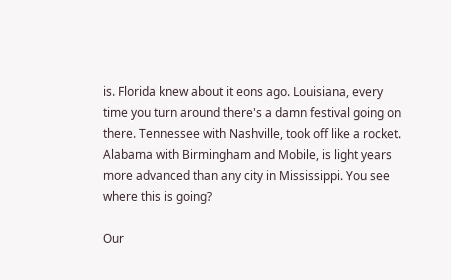is. Florida knew about it eons ago. Louisiana, every time you turn around there's a damn festival going on there. Tennessee with Nashville, took off like a rocket. Alabama with Birmingham and Mobile, is light years more advanced than any city in Mississippi. You see where this is going?

Our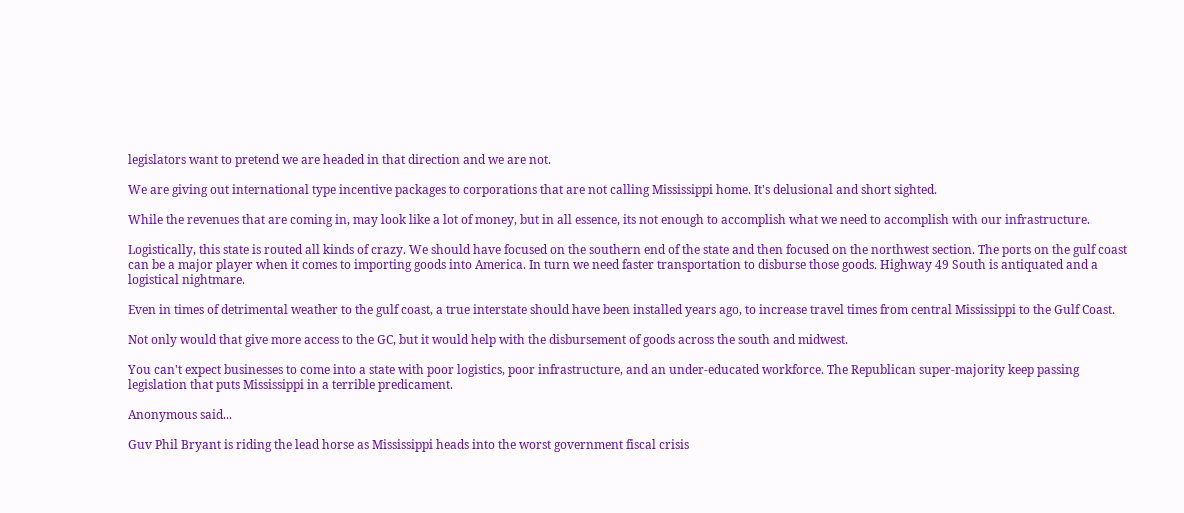legislators want to pretend we are headed in that direction and we are not.

We are giving out international type incentive packages to corporations that are not calling Mississippi home. It's delusional and short sighted.

While the revenues that are coming in, may look like a lot of money, but in all essence, its not enough to accomplish what we need to accomplish with our infrastructure.

Logistically, this state is routed all kinds of crazy. We should have focused on the southern end of the state and then focused on the northwest section. The ports on the gulf coast can be a major player when it comes to importing goods into America. In turn we need faster transportation to disburse those goods. Highway 49 South is antiquated and a logistical nightmare.

Even in times of detrimental weather to the gulf coast, a true interstate should have been installed years ago, to increase travel times from central Mississippi to the Gulf Coast.

Not only would that give more access to the GC, but it would help with the disbursement of goods across the south and midwest.

You can't expect businesses to come into a state with poor logistics, poor infrastructure, and an under-educated workforce. The Republican super-majority keep passing legislation that puts Mississippi in a terrible predicament.

Anonymous said...

Guv Phil Bryant is riding the lead horse as Mississippi heads into the worst government fiscal crisis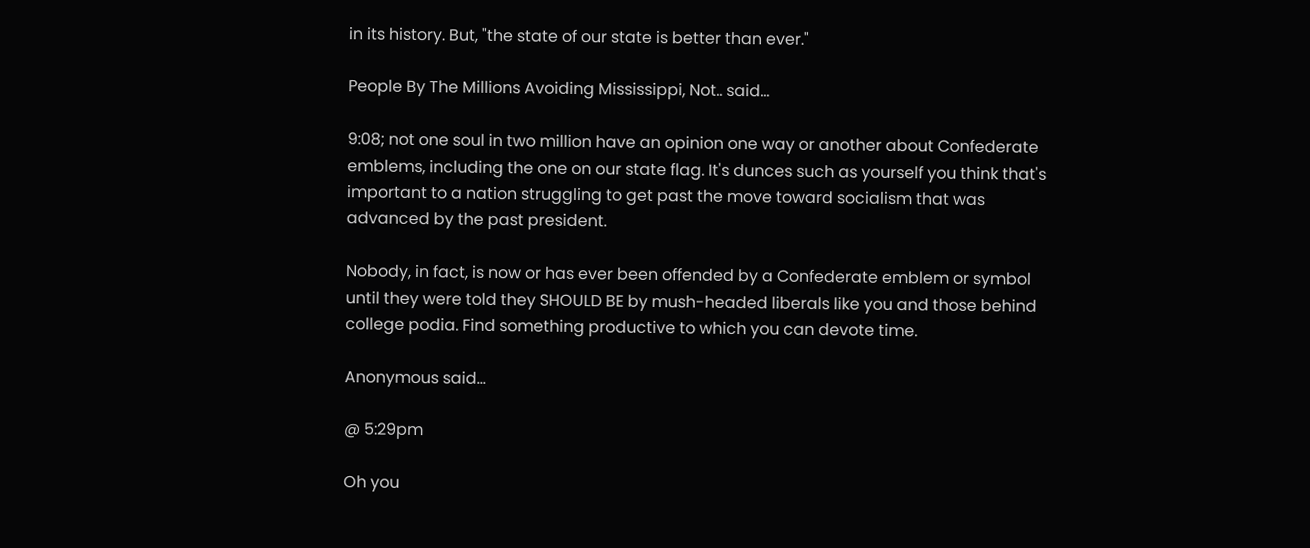in its history. But, "the state of our state is better than ever."

People By The Millions Avoiding Mississippi, Not.. said...

9:08; not one soul in two million have an opinion one way or another about Confederate emblems, including the one on our state flag. It's dunces such as yourself you think that's important to a nation struggling to get past the move toward socialism that was advanced by the past president.

Nobody, in fact, is now or has ever been offended by a Confederate emblem or symbol until they were told they SHOULD BE by mush-headed liberals like you and those behind college podia. Find something productive to which you can devote time.

Anonymous said...

@ 5:29pm

Oh you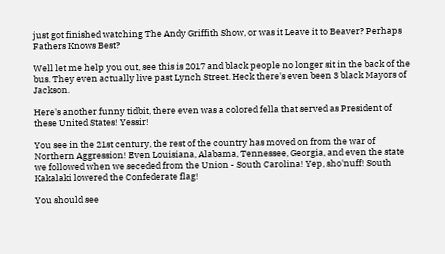just got finished watching The Andy Griffith Show, or was it Leave it to Beaver? Perhaps Fathers Knows Best?

Well let me help you out, see this is 2017 and black people no longer sit in the back of the bus. They even actually live past Lynch Street. Heck there's even been 3 black Mayors of Jackson.

Here's another funny tidbit, there even was a colored fella that served as President of these United States! Yessir!

You see in the 21st century, the rest of the country has moved on from the war of Northern Aggression! Even Louisiana, Alabama, Tennessee, Georgia, and even the state we followed when we seceded from the Union - South Carolina! Yep, sho'nuff! South Kakalaki lowered the Confederate flag!

You should see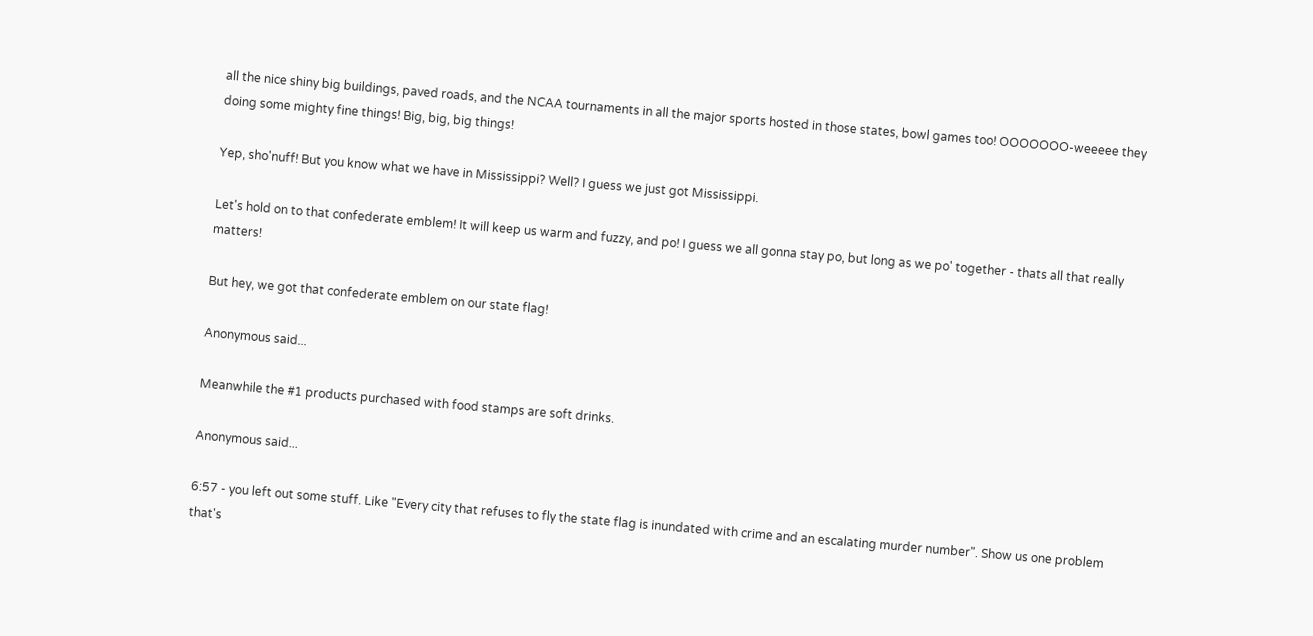all the nice shiny big buildings, paved roads, and the NCAA tournaments in all the major sports hosted in those states, bowl games too! OOOOOOO-weeeee they doing some mighty fine things! Big, big, big things!

Yep, sho'nuff! But you know what we have in Mississippi? Well? I guess we just got Mississippi.

Let's hold on to that confederate emblem! It will keep us warm and fuzzy, and po! I guess we all gonna stay po, but long as we po' together - thats all that really matters!

But hey, we got that confederate emblem on our state flag!

Anonymous said...

Meanwhile the #1 products purchased with food stamps are soft drinks.

Anonymous said...

6:57 - you left out some stuff. Like "Every city that refuses to fly the state flag is inundated with crime and an escalating murder number". Show us one problem that's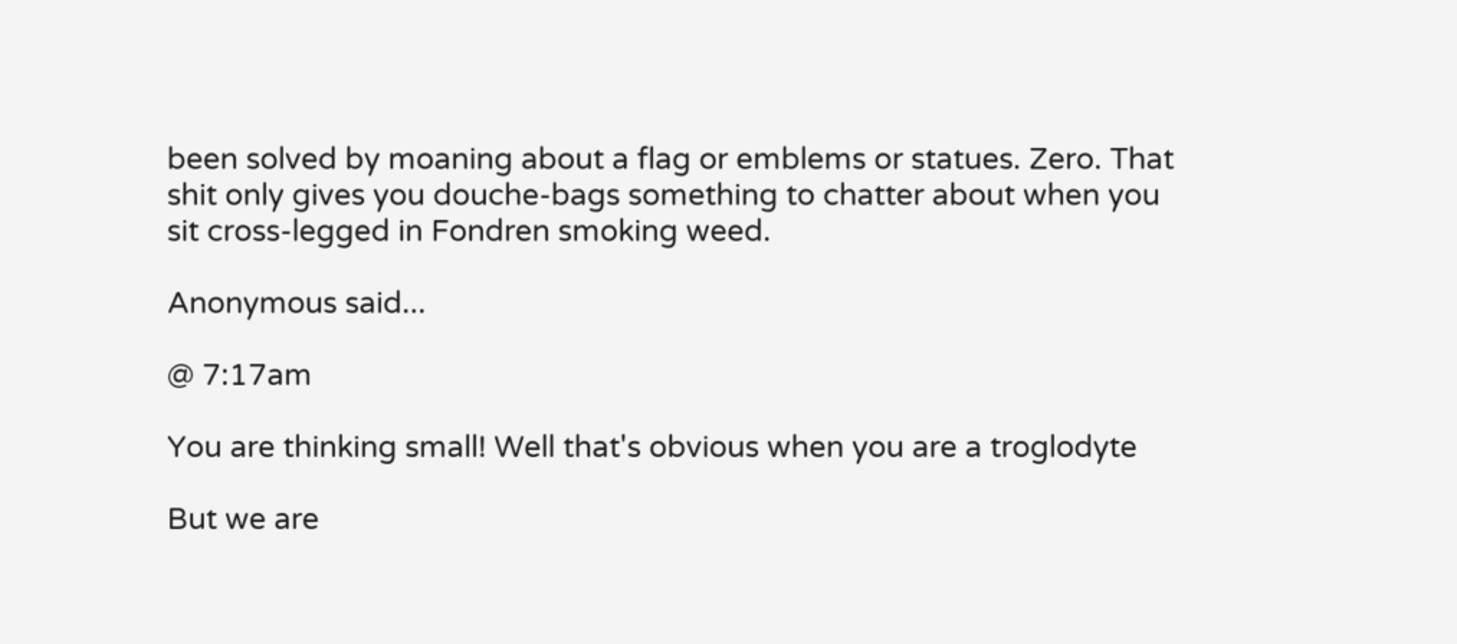been solved by moaning about a flag or emblems or statues. Zero. That shit only gives you douche-bags something to chatter about when you sit cross-legged in Fondren smoking weed.

Anonymous said...

@ 7:17am

You are thinking small! Well that's obvious when you are a troglodyte

But we are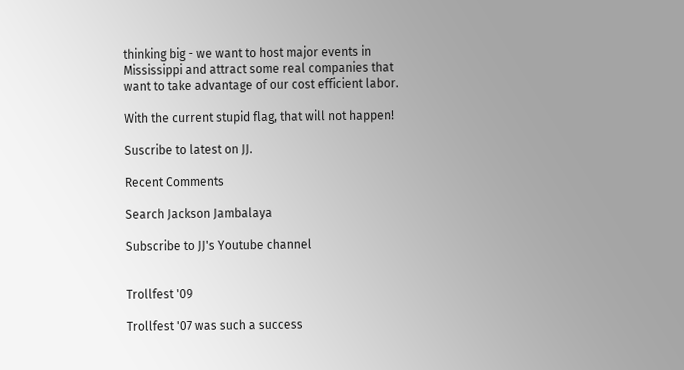thinking big - we want to host major events in Mississippi and attract some real companies that want to take advantage of our cost efficient labor.

With the current stupid flag, that will not happen!

Suscribe to latest on JJ.

Recent Comments

Search Jackson Jambalaya

Subscribe to JJ's Youtube channel


Trollfest '09

Trollfest '07 was such a success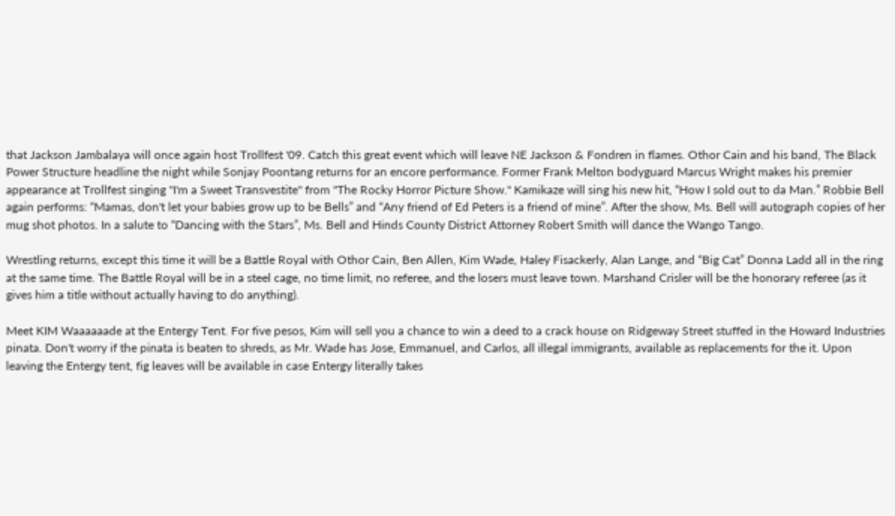that Jackson Jambalaya will once again host Trollfest '09. Catch this great event which will leave NE Jackson & Fondren in flames. Othor Cain and his band, The Black Power Structure headline the night while Sonjay Poontang returns for an encore performance. Former Frank Melton bodyguard Marcus Wright makes his premier appearance at Trollfest singing "I'm a Sweet Transvestite" from "The Rocky Horror Picture Show." Kamikaze will sing his new hit, “How I sold out to da Man.” Robbie Bell again performs: “Mamas, don't let your babies grow up to be Bells” and “Any friend of Ed Peters is a friend of mine”. After the show, Ms. Bell will autograph copies of her mug shot photos. In a salute to “Dancing with the Stars”, Ms. Bell and Hinds County District Attorney Robert Smith will dance the Wango Tango.

Wrestling returns, except this time it will be a Battle Royal with Othor Cain, Ben Allen, Kim Wade, Haley Fisackerly, Alan Lange, and “Big Cat” Donna Ladd all in the ring at the same time. The Battle Royal will be in a steel cage, no time limit, no referee, and the losers must leave town. Marshand Crisler will be the honorary referee (as it gives him a title without actually having to do anything).

Meet KIM Waaaaaade at the Entergy Tent. For five pesos, Kim will sell you a chance to win a deed to a crack house on Ridgeway Street stuffed in the Howard Industries pinata. Don't worry if the pinata is beaten to shreds, as Mr. Wade has Jose, Emmanuel, and Carlos, all illegal immigrants, available as replacements for the it. Upon leaving the Entergy tent, fig leaves will be available in case Entergy literally takes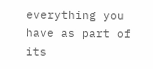everything you have as part of its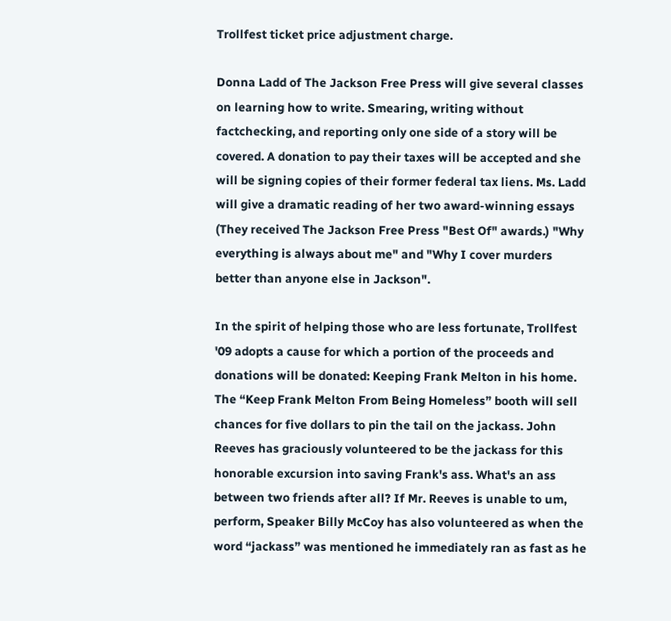Trollfest ticket price adjustment charge.

Donna Ladd of The Jackson Free Press will give several classes on learning how to write. Smearing, writing without factchecking, and reporting only one side of a story will be covered. A donation to pay their taxes will be accepted and she will be signing copies of their former federal tax liens. Ms. Ladd will give a dramatic reading of her two award-winning essays (They received The Jackson Free Press "Best Of" awards.) "Why everything is always about me" and "Why I cover murders better than anyone else in Jackson".

In the spirit of helping those who are less fortunate, Trollfest '09 adopts a cause for which a portion of the proceeds and donations will be donated: Keeping Frank Melton in his home. The “Keep Frank Melton From Being Homeless” booth will sell chances for five dollars to pin the tail on the jackass. John Reeves has graciously volunteered to be the jackass for this honorable excursion into saving Frank's ass. What's an ass between two friends after all? If Mr. Reeves is unable to um, perform, Speaker Billy McCoy has also volunteered as when the word “jackass” was mentioned he immediately ran as fast as he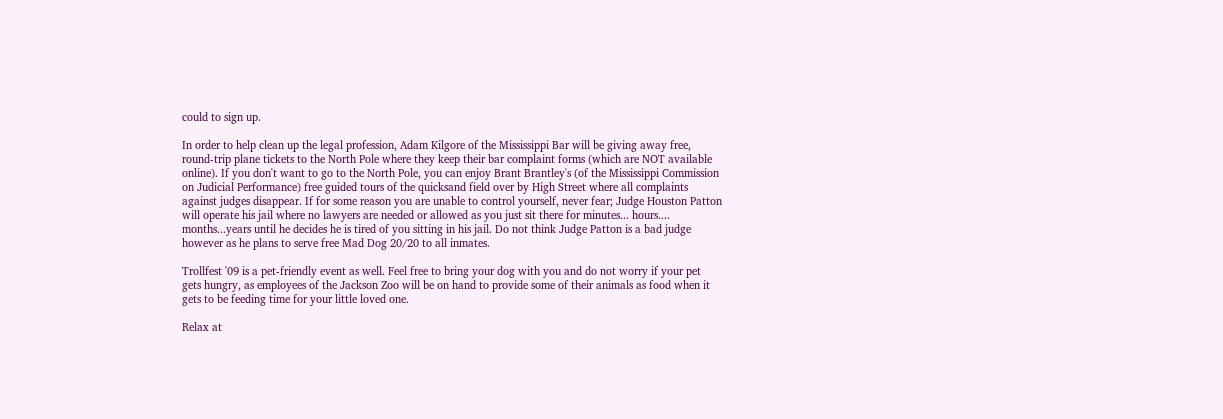could to sign up.

In order to help clean up the legal profession, Adam Kilgore of the Mississippi Bar will be giving away free, round-trip plane tickets to the North Pole where they keep their bar complaint forms (which are NOT available online). If you don't want to go to the North Pole, you can enjoy Brant Brantley's (of the Mississippi Commission on Judicial Performance) free guided tours of the quicksand field over by High Street where all complaints against judges disappear. If for some reason you are unable to control yourself, never fear; Judge Houston Patton will operate his jail where no lawyers are needed or allowed as you just sit there for minutes... hours.... months...years until he decides he is tired of you sitting in his jail. Do not think Judge Patton is a bad judge however as he plans to serve free Mad Dog 20/20 to all inmates.

Trollfest '09 is a pet-friendly event as well. Feel free to bring your dog with you and do not worry if your pet gets hungry, as employees of the Jackson Zoo will be on hand to provide some of their animals as food when it gets to be feeding time for your little loved one.

Relax at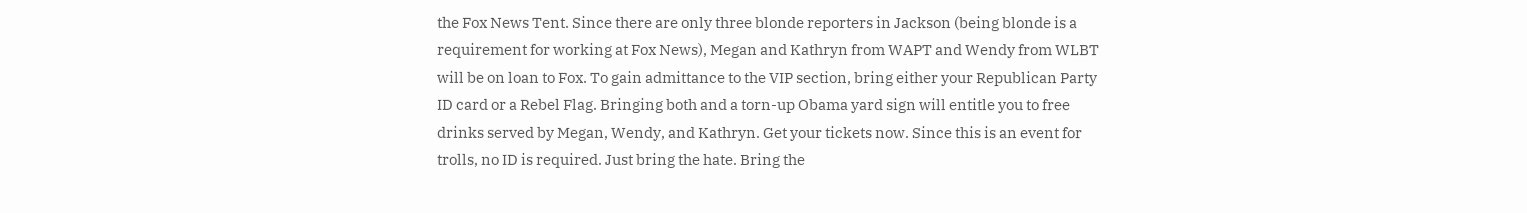the Fox News Tent. Since there are only three blonde reporters in Jackson (being blonde is a requirement for working at Fox News), Megan and Kathryn from WAPT and Wendy from WLBT will be on loan to Fox. To gain admittance to the VIP section, bring either your Republican Party ID card or a Rebel Flag. Bringing both and a torn-up Obama yard sign will entitle you to free drinks served by Megan, Wendy, and Kathryn. Get your tickets now. Since this is an event for trolls, no ID is required. Just bring the hate. Bring the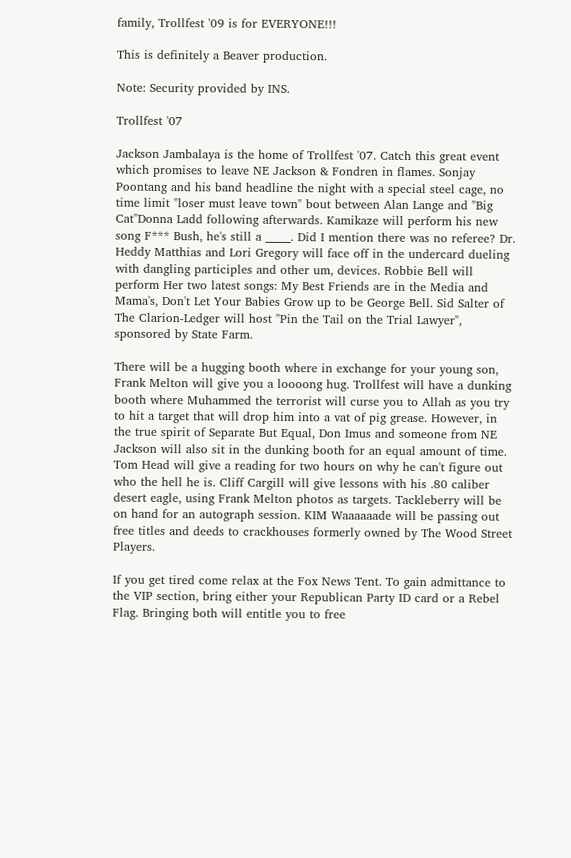family, Trollfest '09 is for EVERYONE!!!

This is definitely a Beaver production.

Note: Security provided by INS.

Trollfest '07

Jackson Jambalaya is the home of Trollfest '07. Catch this great event which promises to leave NE Jackson & Fondren in flames. Sonjay Poontang and his band headline the night with a special steel cage, no time limit "loser must leave town" bout between Alan Lange and "Big Cat"Donna Ladd following afterwards. Kamikaze will perform his new song F*** Bush, he's still a _____. Did I mention there was no referee? Dr. Heddy Matthias and Lori Gregory will face off in the undercard dueling with dangling participles and other um, devices. Robbie Bell will perform Her two latest songs: My Best Friends are in the Media and Mama's, Don't Let Your Babies Grow up to be George Bell. Sid Salter of The Clarion-Ledger will host "Pin the Tail on the Trial Lawyer", sponsored by State Farm.

There will be a hugging booth where in exchange for your young son, Frank Melton will give you a loooong hug. Trollfest will have a dunking booth where Muhammed the terrorist will curse you to Allah as you try to hit a target that will drop him into a vat of pig grease. However, in the true spirit of Separate But Equal, Don Imus and someone from NE Jackson will also sit in the dunking booth for an equal amount of time. Tom Head will give a reading for two hours on why he can't figure out who the hell he is. Cliff Cargill will give lessons with his .80 caliber desert eagle, using Frank Melton photos as targets. Tackleberry will be on hand for an autograph session. KIM Waaaaaade will be passing out free titles and deeds to crackhouses formerly owned by The Wood Street Players.

If you get tired come relax at the Fox News Tent. To gain admittance to the VIP section, bring either your Republican Party ID card or a Rebel Flag. Bringing both will entitle you to free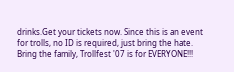drinks.Get your tickets now. Since this is an event for trolls, no ID is required, just bring the hate. Bring the family, Trollfest '07 is for EVERYONE!!!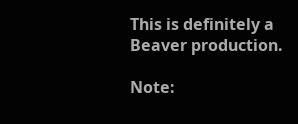This is definitely a Beaver production.

Note: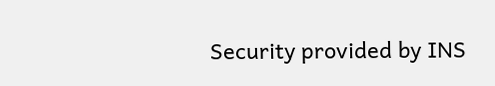Security provided by INS